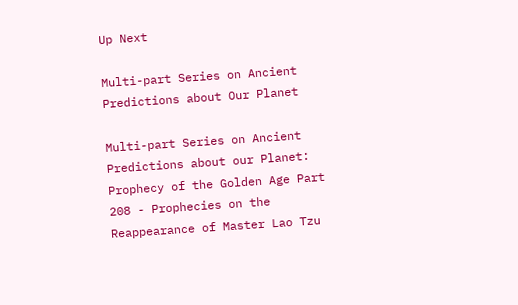Up Next

Multi-part Series on Ancient Predictions about Our Planet

Multi-part Series on Ancient Predictions about our Planet: Prophecy of the Golden Age Part 208 - Prophecies on the Reappearance of Master Lao Tzu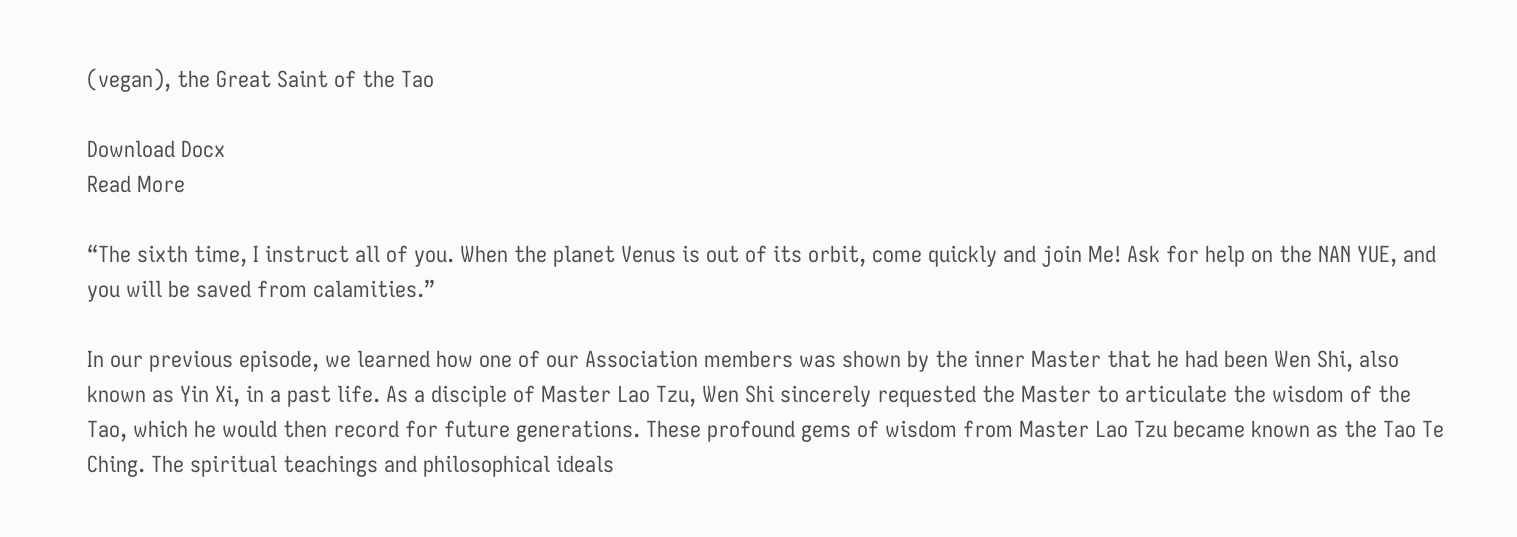(vegan), the Great Saint of the Tao

Download Docx
Read More

“The sixth time, I instruct all of you. When the planet Venus is out of its orbit, come quickly and join Me! Ask for help on the NAN YUE, and you will be saved from calamities.”

In our previous episode, we learned how one of our Association members was shown by the inner Master that he had been Wen Shi, also known as Yin Xi, in a past life. As a disciple of Master Lao Tzu, Wen Shi sincerely requested the Master to articulate the wisdom of the Tao, which he would then record for future generations. These profound gems of wisdom from Master Lao Tzu became known as the Tao Te Ching. The spiritual teachings and philosophical ideals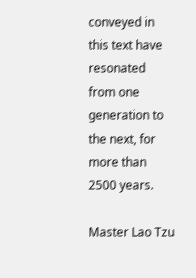conveyed in this text have resonated from one generation to the next, for more than 2500 years.

Master Lao Tzu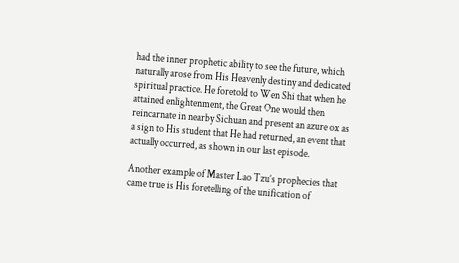had the inner prophetic ability to see the future, which naturally arose from His Heavenly destiny and dedicated spiritual practice. He foretold to Wen Shi that when he attained enlightenment, the Great One would then reincarnate in nearby Sichuan and present an azure ox as a sign to His student that He had returned, an event that actually occurred, as shown in our last episode.

Another example of Master Lao Tzu’s prophecies that came true is His foretelling of the unification of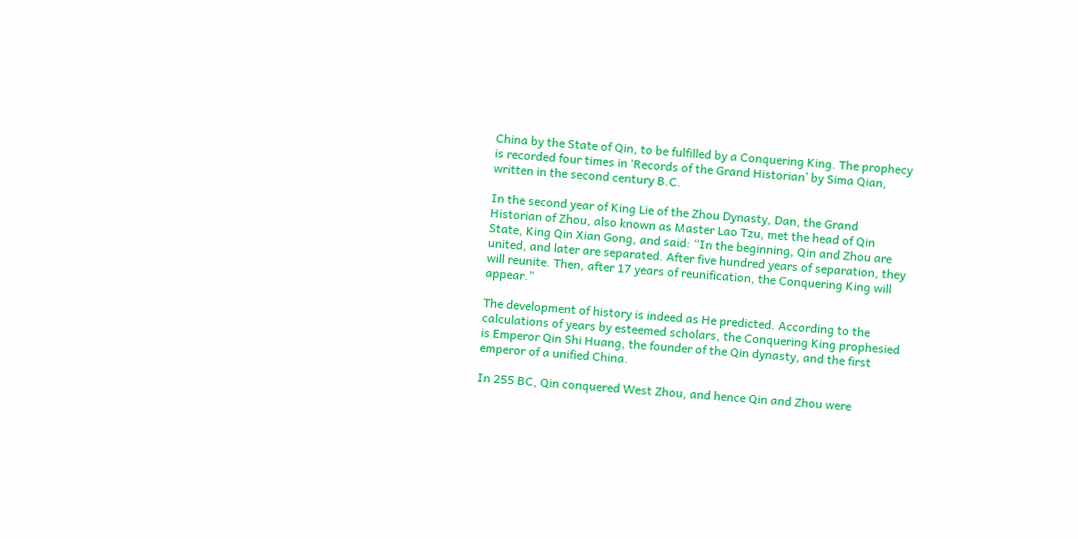China by the State of Qin, to be fulfilled by a Conquering King. The prophecy is recorded four times in ‘Records of the Grand Historian’ by Sima Qian, written in the second century B.C.

In the second year of King Lie of the Zhou Dynasty, Dan, the Grand Historian of Zhou, also known as Master Lao Tzu, met the head of Qin State, King Qin Xian Gong, and said: “In the beginning, Qin and Zhou are united, and later are separated. After five hundred years of separation, they will reunite. Then, after 17 years of reunification, the Conquering King will appear.”

The development of history is indeed as He predicted. According to the calculations of years by esteemed scholars, the Conquering King prophesied is Emperor Qin Shi Huang, the founder of the Qin dynasty, and the first emperor of a unified China.

In 255 BC, Qin conquered West Zhou, and hence Qin and Zhou were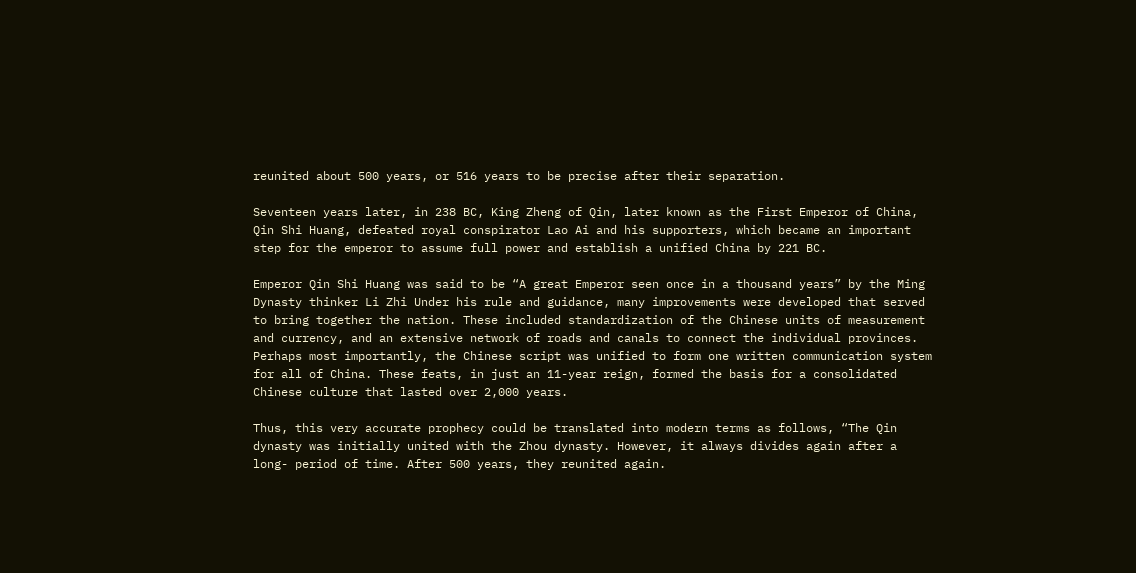reunited about 500 years, or 516 years to be precise after their separation.

Seventeen years later, in 238 BC, King Zheng of Qin, later known as the First Emperor of China, Qin Shi Huang, defeated royal conspirator Lao Ai and his supporters, which became an important step for the emperor to assume full power and establish a unified China by 221 BC.

Emperor Qin Shi Huang was said to be “A great Emperor seen once in a thousand years” by the Ming Dynasty thinker Li Zhi Under his rule and guidance, many improvements were developed that served to bring together the nation. These included standardization of the Chinese units of measurement and currency, and an extensive network of roads and canals to connect the individual provinces. Perhaps most importantly, the Chinese script was unified to form one written communication system for all of China. These feats, in just an 11-year reign, formed the basis for a consolidated Chinese culture that lasted over 2,000 years.

Thus, this very accurate prophecy could be translated into modern terms as follows, “The Qin dynasty was initially united with the Zhou dynasty. However, it always divides again after a long- period of time. After 500 years, they reunited again.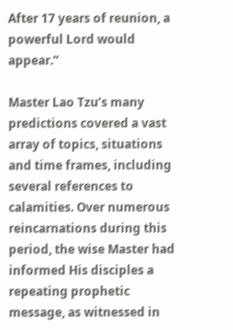After 17 years of reunion, a powerful Lord would appear.”

Master Lao Tzu’s many predictions covered a vast array of topics, situations and time frames, including several references to calamities. Over numerous reincarnations during this period, the wise Master had informed His disciples a repeating prophetic message, as witnessed in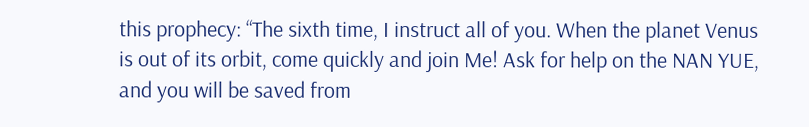this prophecy: “The sixth time, I instruct all of you. When the planet Venus is out of its orbit, come quickly and join Me! Ask for help on the NAN YUE, and you will be saved from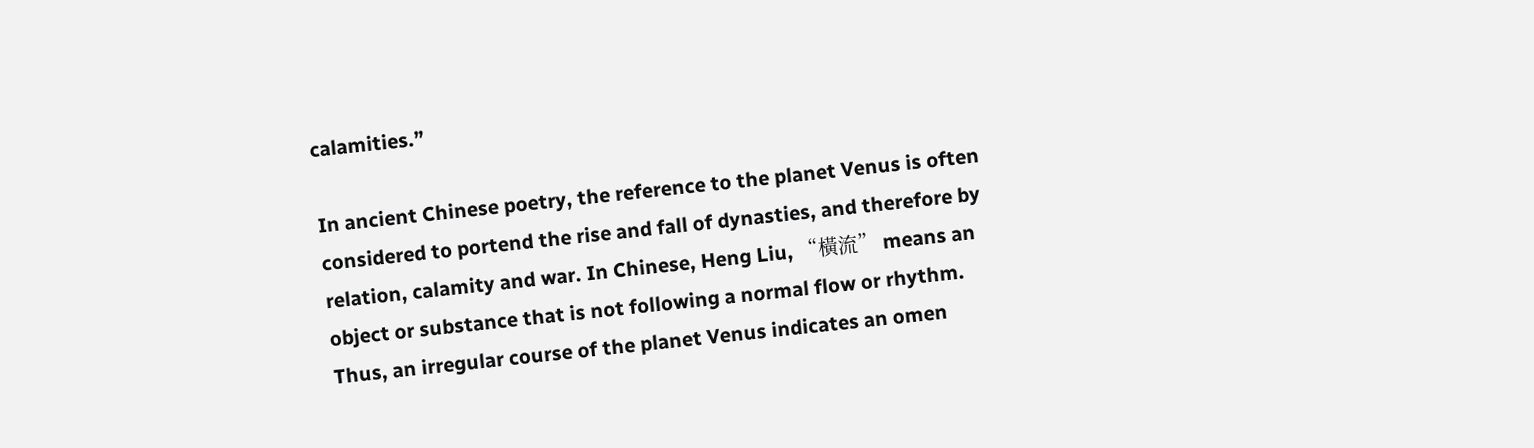calamities.”

In ancient Chinese poetry, the reference to the planet Venus is often considered to portend the rise and fall of dynasties, and therefore by relation, calamity and war. In Chinese, Heng Liu, “橫流” means an object or substance that is not following a normal flow or rhythm. Thus, an irregular course of the planet Venus indicates an omen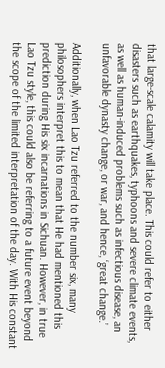that large-scale calamity will take place. This could refer to either disasters such as earthquakes, typhoons and severe climate events, as well as human-induced problems such as infectious disease, an unfavorable dynasty change, or war, and hence, ‘great change.’

Additionally, when Lao Tzu referred to the number six, many philosophers interpret this to mean that He had mentioned this prediction during His six incarnations in Sichuan. However, in true Lao Tzu style, this could also be referring to a future event beyond the scope of the limited interpretation of the day. With His constant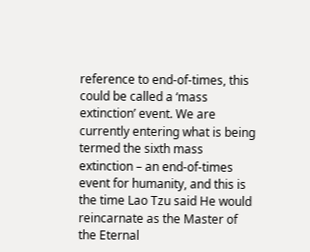reference to end-of-times, this could be called a ‘mass extinction’ event. We are currently entering what is being termed the sixth mass extinction – an end-of-times event for humanity, and this is the time Lao Tzu said He would reincarnate as the Master of the Eternal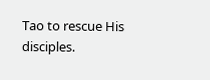Tao to rescue His disciples.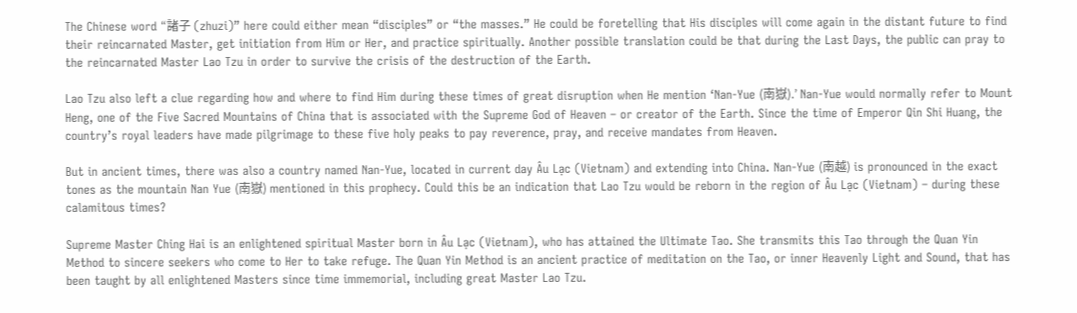The Chinese word “諸子 (zhuzi)” here could either mean “disciples” or “the masses.” He could be foretelling that His disciples will come again in the distant future to find their reincarnated Master, get initiation from Him or Her, and practice spiritually. Another possible translation could be that during the Last Days, the public can pray to the reincarnated Master Lao Tzu in order to survive the crisis of the destruction of the Earth.

Lao Tzu also left a clue regarding how and where to find Him during these times of great disruption when He mention ‘Nan-Yue (南嶽).’ Nan-Yue would normally refer to Mount Heng, one of the Five Sacred Mountains of China that is associated with the Supreme God of Heaven – or creator of the Earth. Since the time of Emperor Qin Shi Huang, the country’s royal leaders have made pilgrimage to these five holy peaks to pay reverence, pray, and receive mandates from Heaven.

But in ancient times, there was also a country named Nan-Yue, located in current day Âu Lạc (Vietnam) and extending into China. Nan-Yue (南越) is pronounced in the exact tones as the mountain Nan Yue (南嶽) mentioned in this prophecy. Could this be an indication that Lao Tzu would be reborn in the region of Âu Lạc (Vietnam) – during these calamitous times?

Supreme Master Ching Hai is an enlightened spiritual Master born in Âu Lạc (Vietnam), who has attained the Ultimate Tao. She transmits this Tao through the Quan Yin Method to sincere seekers who come to Her to take refuge. The Quan Yin Method is an ancient practice of meditation on the Tao, or inner Heavenly Light and Sound, that has been taught by all enlightened Masters since time immemorial, including great Master Lao Tzu.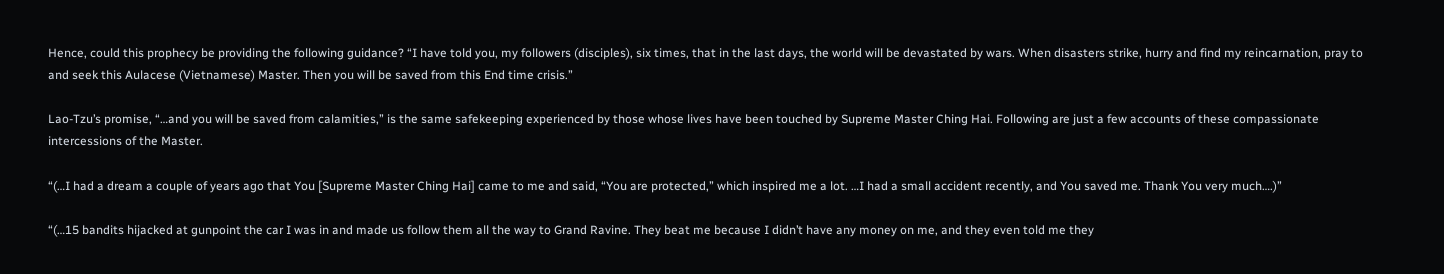Hence, could this prophecy be providing the following guidance? “I have told you, my followers (disciples), six times, that in the last days, the world will be devastated by wars. When disasters strike, hurry and find my reincarnation, pray to and seek this Aulacese (Vietnamese) Master. Then you will be saved from this End time crisis.”

Lao-Tzu’s promise, “…and you will be saved from calamities,” is the same safekeeping experienced by those whose lives have been touched by Supreme Master Ching Hai. Following are just a few accounts of these compassionate intercessions of the Master.

“(…I had a dream a couple of years ago that You [Supreme Master Ching Hai] came to me and said, “You are protected,” which inspired me a lot. …I had a small accident recently, and You saved me. Thank You very much….)”

“(…15 bandits hijacked at gunpoint the car I was in and made us follow them all the way to Grand Ravine. They beat me because I didn’t have any money on me, and they even told me they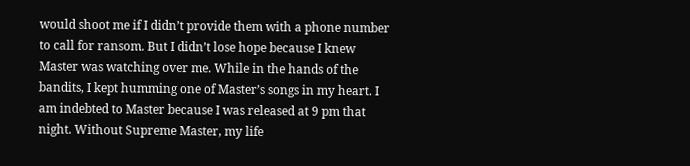would shoot me if I didn’t provide them with a phone number to call for ransom. But I didn’t lose hope because I knew Master was watching over me. While in the hands of the bandits, I kept humming one of Master’s songs in my heart. I am indebted to Master because I was released at 9 pm that night. Without Supreme Master, my life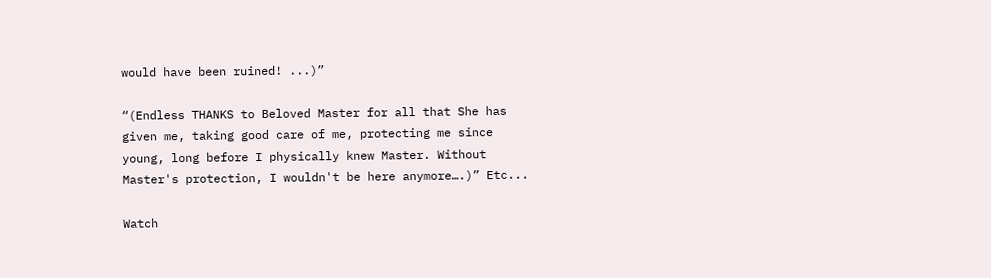would have been ruined! ...)”

“(Endless THANKS to Beloved Master for all that She has given me, taking good care of me, protecting me since young, long before I physically knew Master. Without Master's protection, I wouldn't be here anymore….)” Etc...

Watch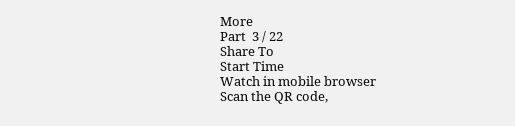More
Part  3 / 22
Share To
Start Time
Watch in mobile browser
Scan the QR code,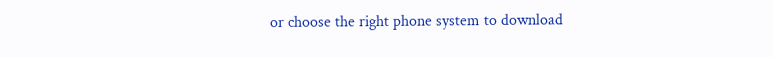or choose the right phone system to download